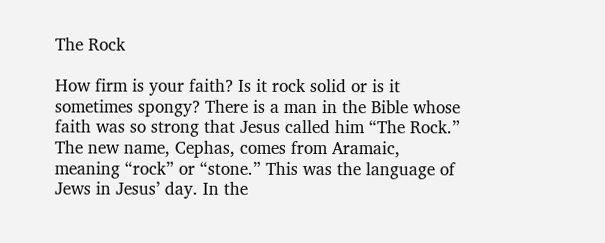The Rock

How firm is your faith? Is it rock solid or is it sometimes spongy? There is a man in the Bible whose faith was so strong that Jesus called him “The Rock.”  The new name, Cephas, comes from Aramaic, meaning “rock” or “stone.” This was the language of Jews in Jesus’ day. In the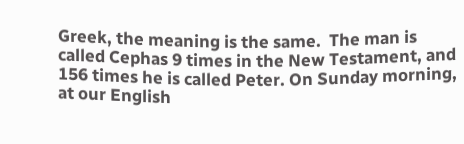Greek, the meaning is the same.  The man is called Cephas 9 times in the New Testament, and 156 times he is called Peter. On Sunday morning, at our English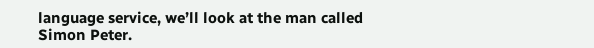language service, we’ll look at the man called Simon Peter.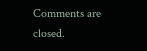Comments are closed.